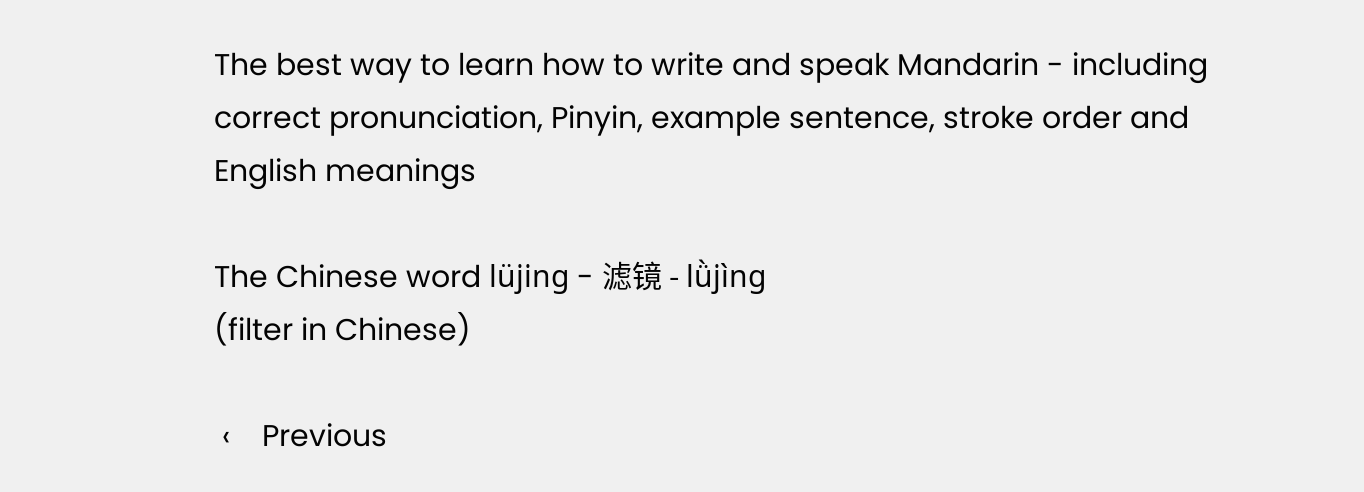The best way to learn how to write and speak Mandarin - including correct pronunciation, Pinyin, example sentence, stroke order and English meanings

The Chinese word lüjing - 滤镜 - lǜjìng
(filter in Chinese)

 ‹    Previous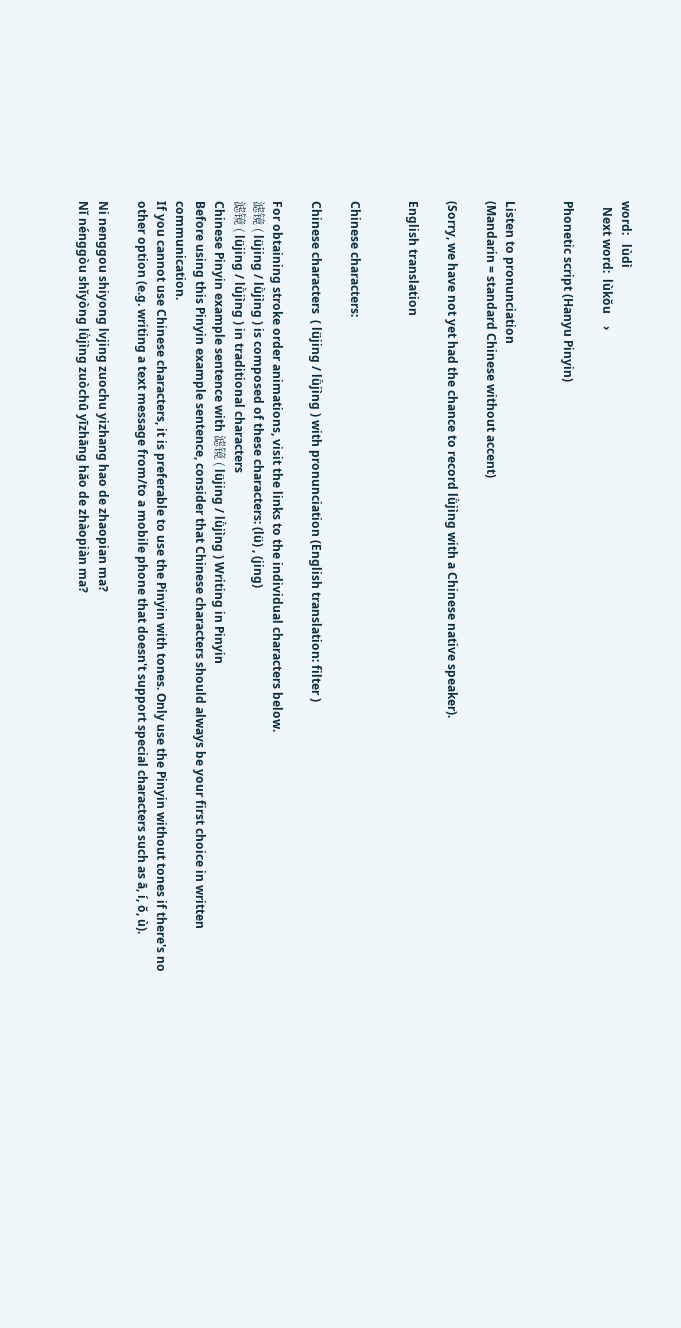word:   lùdì
  Next word:  lùkŏu    ›

Phonetic script (Hanyu Pinyin)


Listen to pronunciation
(Mandarin = standard Chinese without accent)

(Sorry, we have not yet had the chance to record lǜjìng with a Chinese native speaker).

English translation


Chinese characters:

Chinese characters  ( lüjing / lǜjìng ) with pronunciation (English translation: filter )

For obtaining stroke order animations, visit the links to the individual characters below.
滤镜 ( lüjing / lǜjìng ) is composed of these characters: (lü) , (jing)
滤镜 ( lüjing / lǜjìng ) in traditional characters
Chinese Pinyin example sentence with 滤镜 ( lüjing / lǜjìng ) Writing in Pinyin
Before using this Pinyin example sentence, consider that Chinese characters should always be your first choice in written communication.
If you cannot use Chinese characters, it is preferable to use the Pinyin with tones. Only use the Pinyin without tones if there's no other option (e.g. writing a text message from/to a mobile phone that doesn't support special characters such as ā, í, ŏ, ù).

Ni nenggou shiyong lvjing zuochu yizhang hao de zhaopian ma?
Nĭ nénggòu shĭyòng lǜjìng zuòchū yīzhāng hăo de zhàopiàn ma?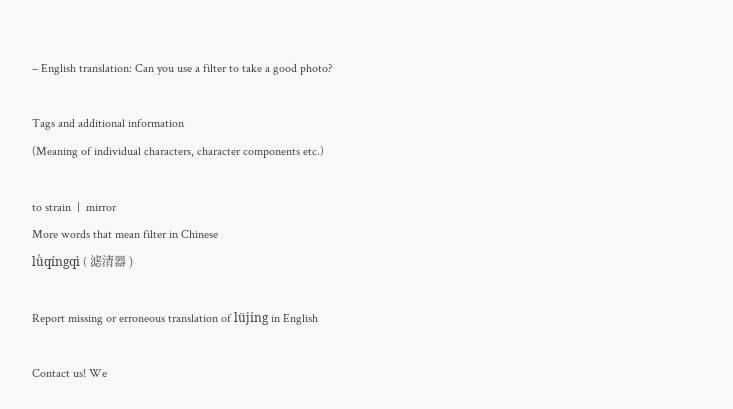– English translation: Can you use a filter to take a good photo?

Tags and additional information
(Meaning of individual characters, character components etc.)

to strain  |  mirror
More words that mean filter in Chinese
lǜqíngqì ( 滤清器 )

Report missing or erroneous translation of lüjing in English

Contact us! We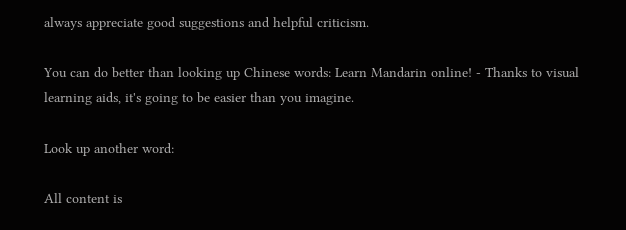always appreciate good suggestions and helpful criticism.

You can do better than looking up Chinese words: Learn Mandarin online! - Thanks to visual learning aids, it's going to be easier than you imagine.

Look up another word:

All content is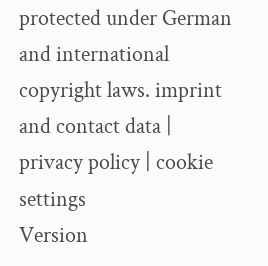protected under German and international copyright laws. imprint and contact data | privacy policy | cookie settings
Version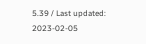5.39 / Last updated: 2023-02-05